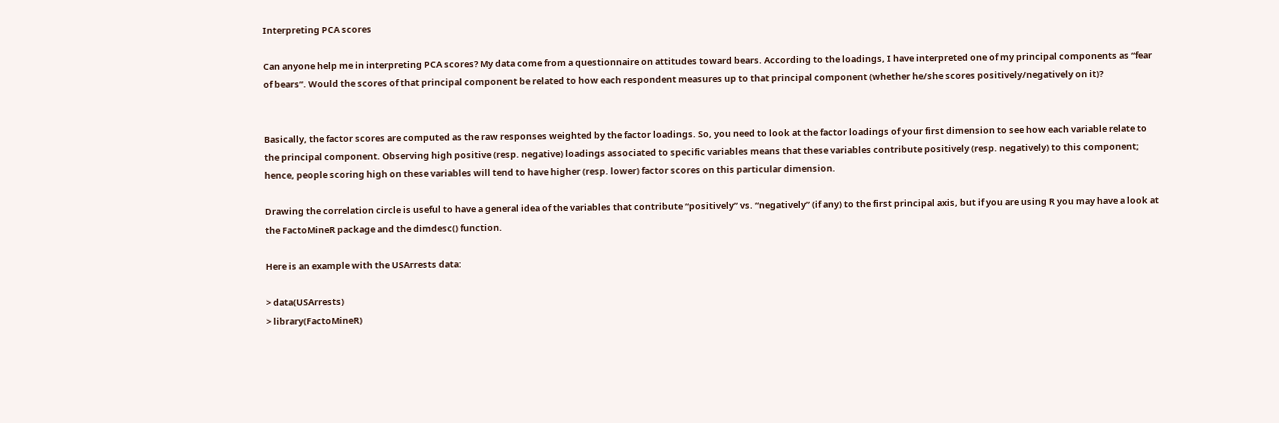Interpreting PCA scores

Can anyone help me in interpreting PCA scores? My data come from a questionnaire on attitudes toward bears. According to the loadings, I have interpreted one of my principal components as “fear of bears”. Would the scores of that principal component be related to how each respondent measures up to that principal component (whether he/she scores positively/negatively on it)?


Basically, the factor scores are computed as the raw responses weighted by the factor loadings. So, you need to look at the factor loadings of your first dimension to see how each variable relate to the principal component. Observing high positive (resp. negative) loadings associated to specific variables means that these variables contribute positively (resp. negatively) to this component; hence, people scoring high on these variables will tend to have higher (resp. lower) factor scores on this particular dimension.

Drawing the correlation circle is useful to have a general idea of the variables that contribute “positively” vs. “negatively” (if any) to the first principal axis, but if you are using R you may have a look at the FactoMineR package and the dimdesc() function.

Here is an example with the USArrests data:

> data(USArrests)
> library(FactoMineR)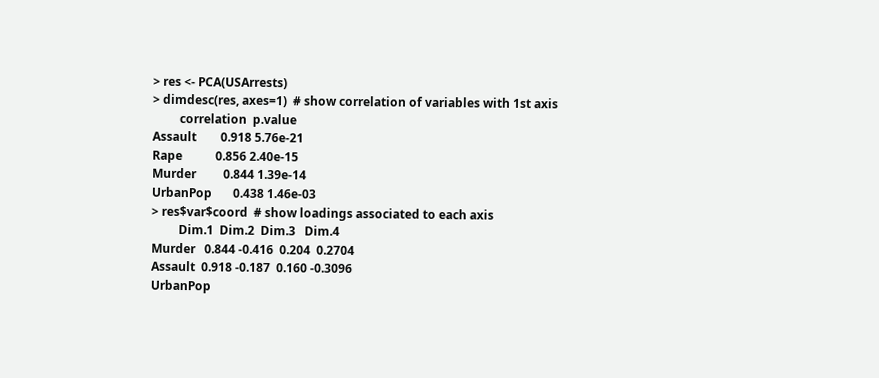> res <- PCA(USArrests)
> dimdesc(res, axes=1)  # show correlation of variables with 1st axis
         correlation  p.value
Assault        0.918 5.76e-21
Rape           0.856 2.40e-15
Murder         0.844 1.39e-14
UrbanPop       0.438 1.46e-03
> res$var$coord  # show loadings associated to each axis
         Dim.1  Dim.2  Dim.3   Dim.4
Murder   0.844 -0.416  0.204  0.2704
Assault  0.918 -0.187  0.160 -0.3096
UrbanPop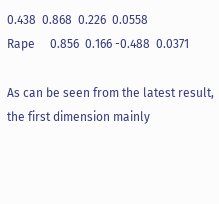0.438  0.868  0.226  0.0558
Rape     0.856  0.166 -0.488  0.0371

As can be seen from the latest result, the first dimension mainly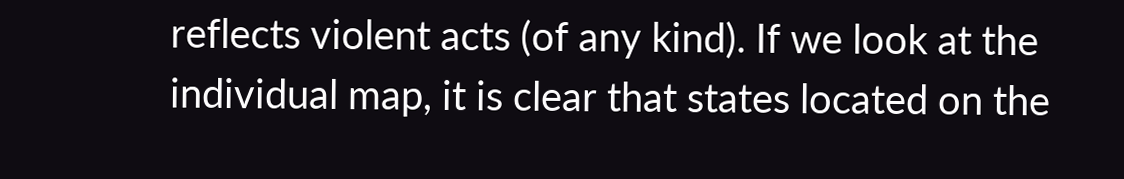reflects violent acts (of any kind). If we look at the individual map, it is clear that states located on the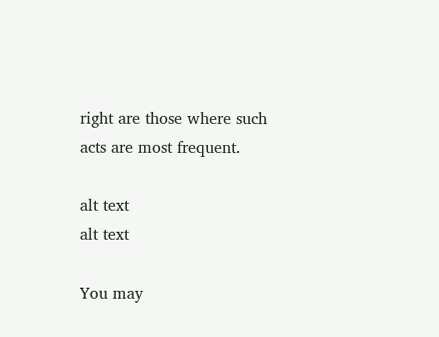right are those where such acts are most frequent.

alt text
alt text

You may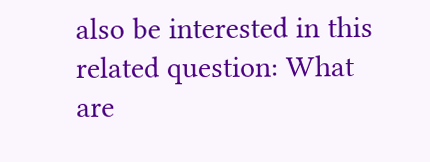also be interested in this related question: What are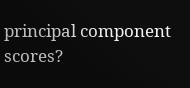principal component scores?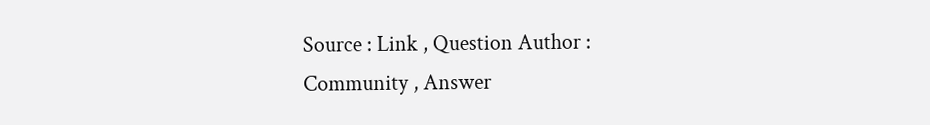Source : Link , Question Author : Community , Answer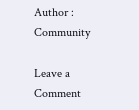Author : Community

Leave a Comment